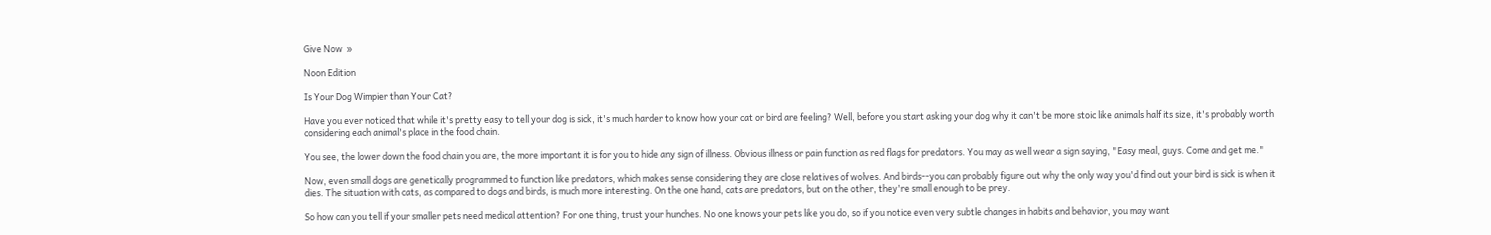Give Now  »

Noon Edition

Is Your Dog Wimpier than Your Cat?

Have you ever noticed that while it's pretty easy to tell your dog is sick, it's much harder to know how your cat or bird are feeling? Well, before you start asking your dog why it can't be more stoic like animals half its size, it's probably worth considering each animal's place in the food chain.

You see, the lower down the food chain you are, the more important it is for you to hide any sign of illness. Obvious illness or pain function as red flags for predators. You may as well wear a sign saying, "Easy meal, guys. Come and get me."

Now, even small dogs are genetically programmed to function like predators, which makes sense considering they are close relatives of wolves. And birds--you can probably figure out why the only way you'd find out your bird is sick is when it dies. The situation with cats, as compared to dogs and birds, is much more interesting. On the one hand, cats are predators, but on the other, they're small enough to be prey.

So how can you tell if your smaller pets need medical attention? For one thing, trust your hunches. No one knows your pets like you do, so if you notice even very subtle changes in habits and behavior, you may want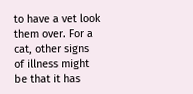to have a vet look them over. For a cat, other signs of illness might be that it has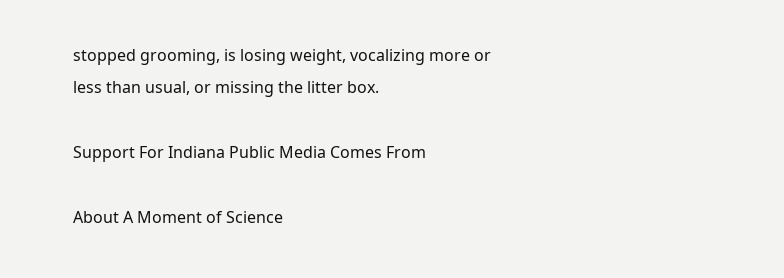stopped grooming, is losing weight, vocalizing more or less than usual, or missing the litter box.

Support For Indiana Public Media Comes From

About A Moment of Science